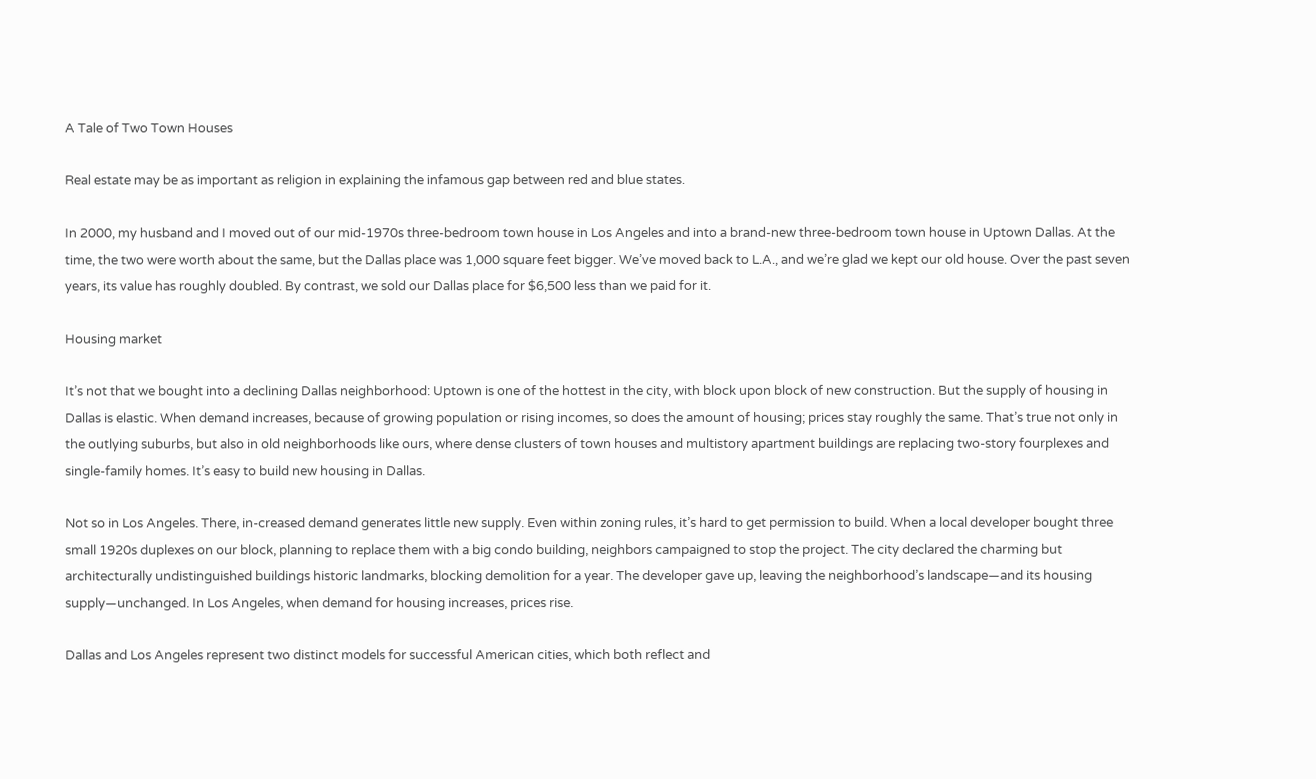A Tale of Two Town Houses

Real estate may be as important as religion in explaining the infamous gap between red and blue states.

In 2000, my husband and I moved out of our mid-1970s three-bedroom town house in Los Angeles and into a brand-new three-bedroom town house in Uptown Dallas. At the time, the two were worth about the same, but the Dallas place was 1,000 square feet bigger. We’ve moved back to L.A., and we’re glad we kept our old house. Over the past seven years, its value has roughly doubled. By contrast, we sold our Dallas place for $6,500 less than we paid for it.

Housing market

It’s not that we bought into a declining Dallas neighborhood: Uptown is one of the hottest in the city, with block upon block of new construction. But the supply of housing in Dallas is elastic. When demand increases, because of growing population or rising incomes, so does the amount of housing; prices stay roughly the same. That’s true not only in the outlying suburbs, but also in old neighborhoods like ours, where dense clusters of town houses and multistory apartment buildings are replacing two-story fourplexes and single-family homes. It’s easy to build new housing in Dallas.

Not so in Los Angeles. There, in-creased demand generates little new supply. Even within zoning rules, it’s hard to get permission to build. When a local developer bought three small 1920s duplexes on our block, planning to replace them with a big condo building, neighbors campaigned to stop the project. The city declared the charming but architecturally undistinguished buildings historic landmarks, blocking demolition for a year. The developer gave up, leaving the neighborhood’s landscape—and its housing supply—unchanged. In Los Angeles, when demand for housing increases, prices rise.

Dallas and Los Angeles represent two distinct models for successful American cities, which both reflect and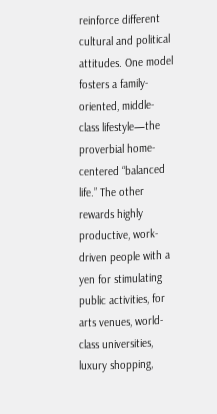reinforce different cultural and political attitudes. One model fosters a family-oriented, middle-class lifestyle—the proverbial home-centered “balanced life.” The other rewards highly productive, work-driven people with a yen for stimulating public activities, for arts venues, world-class universities, luxury shopping,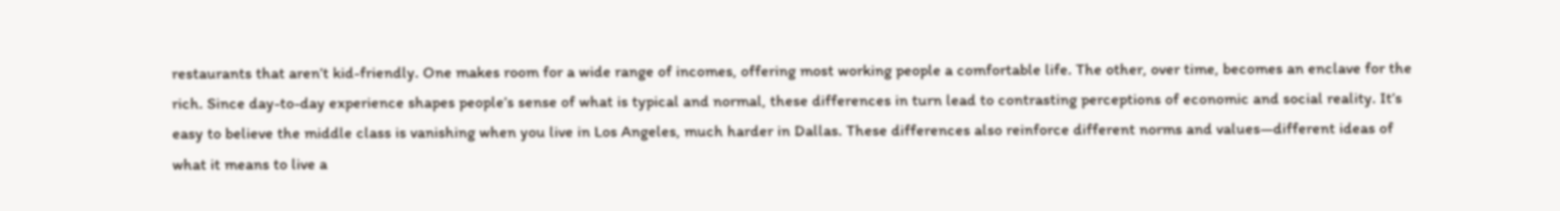restaurants that aren’t kid-friendly. One makes room for a wide range of incomes, offering most working people a comfortable life. The other, over time, becomes an enclave for the rich. Since day-to-day experience shapes people’s sense of what is typical and normal, these differences in turn lead to contrasting perceptions of economic and social reality. It’s easy to believe the middle class is vanishing when you live in Los Angeles, much harder in Dallas. These differences also reinforce different norms and values—different ideas of what it means to live a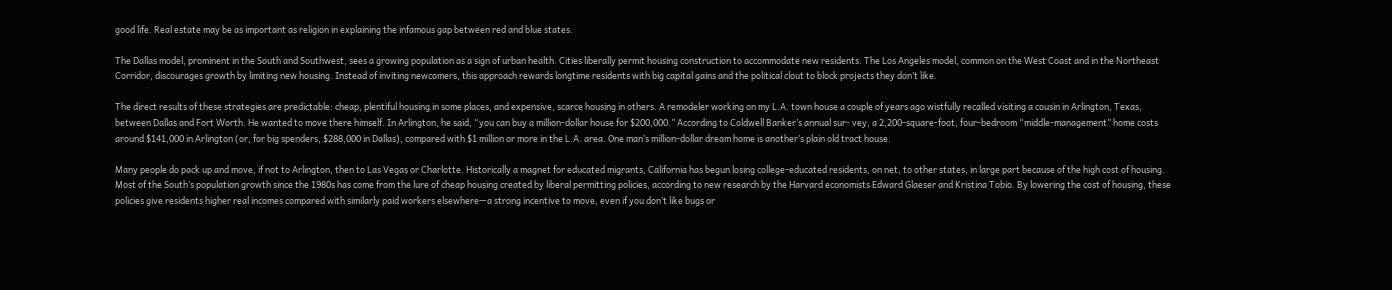good life. Real estate may be as important as religion in explaining the infamous gap between red and blue states.

The Dallas model, prominent in the South and Southwest, sees a growing population as a sign of urban health. Cities liberally permit housing construction to accommodate new residents. The Los Angeles model, common on the West Coast and in the Northeast Corridor, discourages growth by limiting new housing. Instead of inviting newcomers, this approach rewards longtime residents with big capital gains and the political clout to block projects they don’t like.

The direct results of these strategies are predictable: cheap, plentiful housing in some places, and expensive, scarce housing in others. A remodeler working on my L.A. town house a couple of years ago wistfully recalled visiting a cousin in Arlington, Texas, between Dallas and Fort Worth. He wanted to move there himself. In Arlington, he said, “you can buy a million-dollar house for $200,000.” According to Coldwell Banker’s annual sur- vey, a 2,200-square-foot, four-bedroom “middle-management” home costs around $141,000 in Arlington (or, for big spenders, $288,000 in Dallas), compared with $1 million or more in the L.A. area. One man’s million-dollar dream home is another’s plain old tract house.

Many people do pack up and move, if not to Arlington, then to Las Vegas or Charlotte. Historically a magnet for educated migrants, California has begun losing college-educated residents, on net, to other states, in large part because of the high cost of housing. Most of the South’s population growth since the 1980s has come from the lure of cheap housing created by liberal permitting policies, according to new research by the Harvard economists Edward Glaeser and Kristina Tobio. By lowering the cost of housing, these policies give residents higher real incomes compared with similarly paid workers elsewhere—a strong incentive to move, even if you don’t like bugs or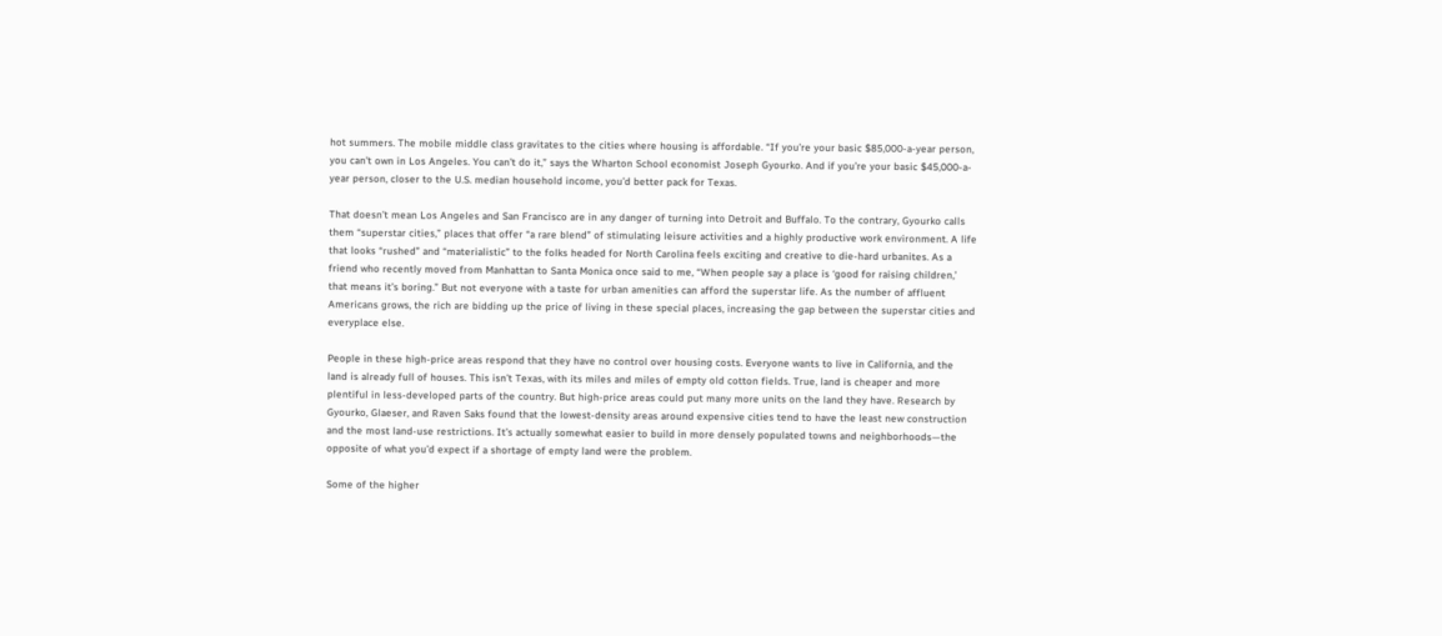hot summers. The mobile middle class gravitates to the cities where housing is affordable. “If you’re your basic $85,000-a-year person, you can’t own in Los Angeles. You can’t do it,” says the Wharton School economist Joseph Gyourko. And if you’re your basic $45,000-a-year person, closer to the U.S. median household income, you’d better pack for Texas.

That doesn’t mean Los Angeles and San Francisco are in any danger of turning into Detroit and Buffalo. To the contrary, Gyourko calls them “superstar cities,” places that offer “a rare blend” of stimulating leisure activities and a highly productive work environment. A life that looks “rushed” and “materialistic” to the folks headed for North Carolina feels exciting and creative to die-hard urbanites. As a friend who recently moved from Manhattan to Santa Monica once said to me, “When people say a place is ‘good for raising children,’ that means it’s boring.” But not everyone with a taste for urban amenities can afford the superstar life. As the number of affluent Americans grows, the rich are bidding up the price of living in these special places, increasing the gap between the superstar cities and everyplace else.

People in these high-price areas respond that they have no control over housing costs. Everyone wants to live in California, and the land is already full of houses. This isn’t Texas, with its miles and miles of empty old cotton fields. True, land is cheaper and more plentiful in less-developed parts of the country. But high-price areas could put many more units on the land they have. Research by Gyourko, Glaeser, and Raven Saks found that the lowest-density areas around expensive cities tend to have the least new construction and the most land-use restrictions. It’s actually somewhat easier to build in more densely populated towns and neighborhoods—the opposite of what you’d expect if a shortage of empty land were the problem.

Some of the higher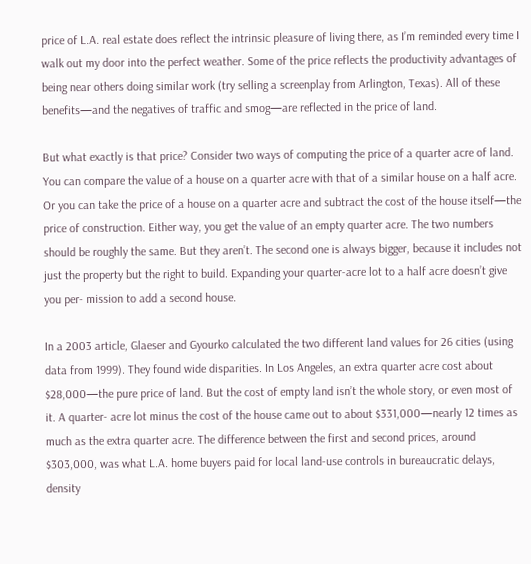price of L.A. real estate does reflect the intrinsic pleasure of living there, as I’m reminded every time I walk out my door into the perfect weather. Some of the price reflects the productivity advantages of being near others doing similar work (try selling a screenplay from Arlington, Texas). All of these benefits—and the negatives of traffic and smog—are reflected in the price of land.

But what exactly is that price? Consider two ways of computing the price of a quarter acre of land. You can compare the value of a house on a quarter acre with that of a similar house on a half acre. Or you can take the price of a house on a quarter acre and subtract the cost of the house itself—the price of construction. Either way, you get the value of an empty quarter acre. The two numbers should be roughly the same. But they aren’t. The second one is always bigger, because it includes not just the property but the right to build. Expanding your quarter-acre lot to a half acre doesn’t give you per- mission to add a second house.

In a 2003 article, Glaeser and Gyourko calculated the two different land values for 26 cities (using data from 1999). They found wide disparities. In Los Angeles, an extra quarter acre cost about $28,000—the pure price of land. But the cost of empty land isn’t the whole story, or even most of it. A quarter- acre lot minus the cost of the house came out to about $331,000—nearly 12 times as much as the extra quarter acre. The difference between the first and second prices, around $303,000, was what L.A. home buyers paid for local land-use controls in bureaucratic delays, density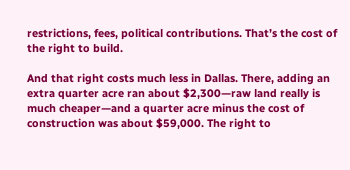restrictions, fees, political contributions. That’s the cost of the right to build.

And that right costs much less in Dallas. There, adding an extra quarter acre ran about $2,300—raw land really is much cheaper—and a quarter acre minus the cost of construction was about $59,000. The right to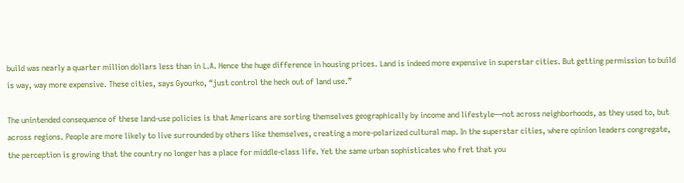build was nearly a quarter million dollars less than in L.A. Hence the huge difference in housing prices. Land is indeed more expensive in superstar cities. But getting permission to build is way, way more expensive. These cities, says Gyourko, “just control the heck out of land use.”

The unintended consequence of these land-use policies is that Americans are sorting themselves geographically by income and lifestyle—not across neighborhoods, as they used to, but across regions. People are more likely to live surrounded by others like themselves, creating a more-polarized cultural map. In the superstar cities, where opinion leaders congregate, the perception is growing that the country no longer has a place for middle-class life. Yet the same urban sophisticates who fret that you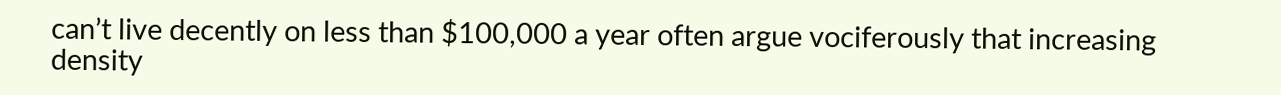can’t live decently on less than $100,000 a year often argue vociferously that increasing density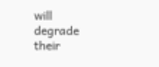will degrade their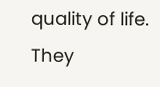quality of life. They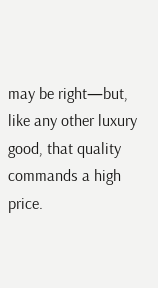may be right—but, like any other luxury good, that quality commands a high price.